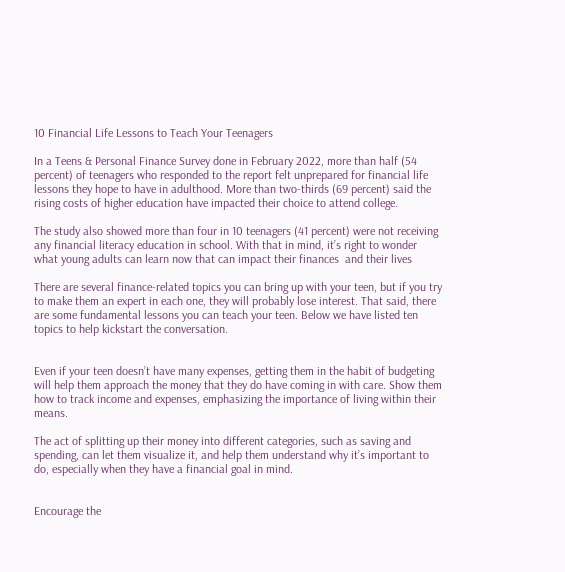10 Financial Life Lessons to Teach Your Teenagers

In a Teens & Personal Finance Survey done in February 2022, more than half (54 percent) of teenagers who responded to the report felt unprepared for financial life lessons they hope to have in adulthood. More than two-thirds (69 percent) said the rising costs of higher education have impacted their choice to attend college.

The study also showed more than four in 10 teenagers (41 percent) were not receiving any financial literacy education in school. With that in mind, it’s right to wonder what young adults can learn now that can impact their finances  and their lives

There are several finance-related topics you can bring up with your teen, but if you try to make them an expert in each one, they will probably lose interest. That said, there are some fundamental lessons you can teach your teen. Below we have listed ten topics to help kickstart the conversation.


Even if your teen doesn’t have many expenses, getting them in the habit of budgeting will help them approach the money that they do have coming in with care. Show them how to track income and expenses, emphasizing the importance of living within their means.

The act of splitting up their money into different categories, such as saving and spending, can let them visualize it, and help them understand why it’s important to do, especially when they have a financial goal in mind.


Encourage the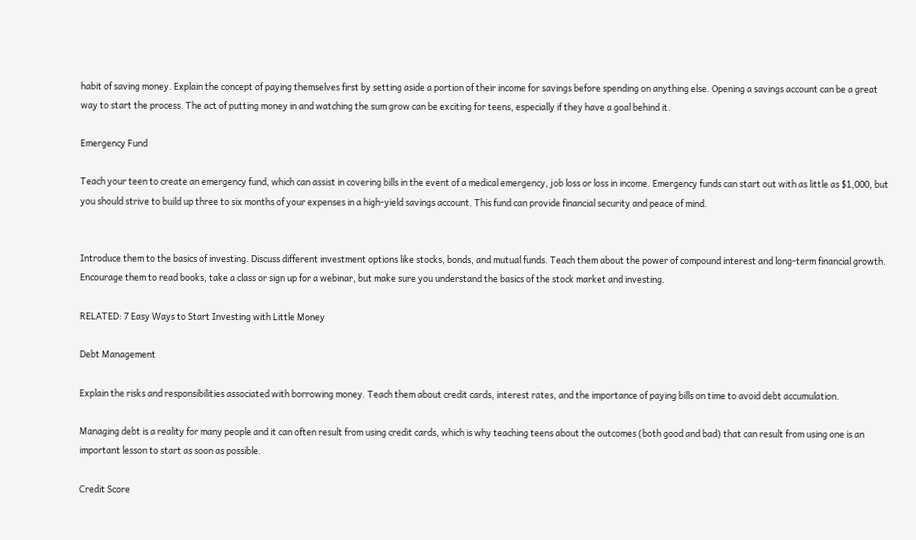habit of saving money. Explain the concept of paying themselves first by setting aside a portion of their income for savings before spending on anything else. Opening a savings account can be a great way to start the process. The act of putting money in and watching the sum grow can be exciting for teens, especially if they have a goal behind it.

Emergency Fund

Teach your teen to create an emergency fund, which can assist in covering bills in the event of a medical emergency, job loss or loss in income. Emergency funds can start out with as little as $1,000, but you should strive to build up three to six months of your expenses in a high-yield savings account. This fund can provide financial security and peace of mind.


Introduce them to the basics of investing. Discuss different investment options like stocks, bonds, and mutual funds. Teach them about the power of compound interest and long-term financial growth. Encourage them to read books, take a class or sign up for a webinar, but make sure you understand the basics of the stock market and investing.

RELATED: 7 Easy Ways to Start Investing with Little Money

Debt Management

Explain the risks and responsibilities associated with borrowing money. Teach them about credit cards, interest rates, and the importance of paying bills on time to avoid debt accumulation.

Managing debt is a reality for many people and it can often result from using credit cards, which is why teaching teens about the outcomes (both good and bad) that can result from using one is an important lesson to start as soon as possible.

Credit Score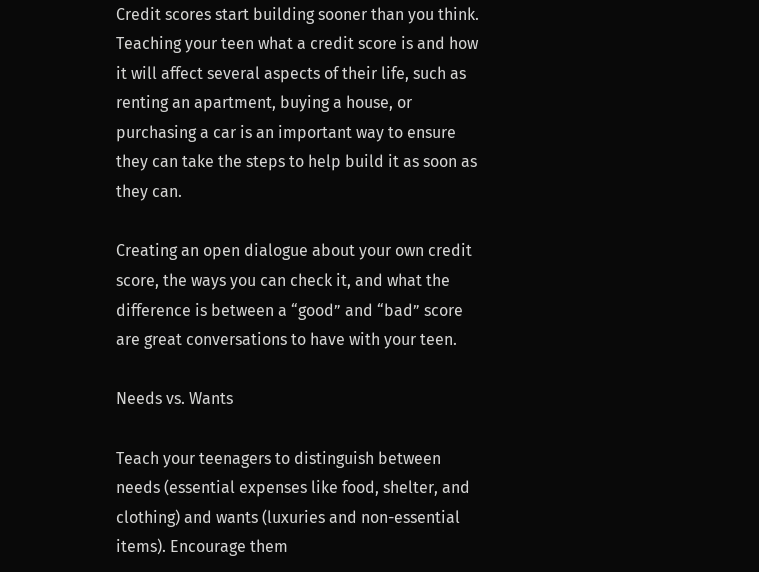Credit scores start building sooner than you think. Teaching your teen what a credit score is and how it will affect several aspects of their life, such as renting an apartment, buying a house, or purchasing a car is an important way to ensure they can take the steps to help build it as soon as they can.

Creating an open dialogue about your own credit score, the ways you can check it, and what the difference is between a “good” and “bad” score are great conversations to have with your teen.

Needs vs. Wants

Teach your teenagers to distinguish between needs (essential expenses like food, shelter, and clothing) and wants (luxuries and non-essential items). Encourage them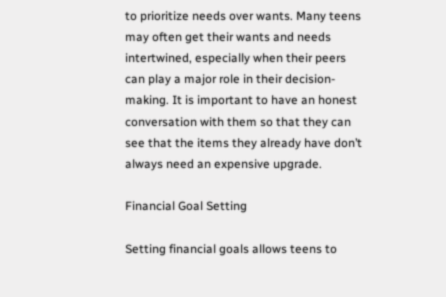to prioritize needs over wants. Many teens may often get their wants and needs intertwined, especially when their peers can play a major role in their decision-making. It is important to have an honest conversation with them so that they can see that the items they already have don’t always need an expensive upgrade.

Financial Goal Setting

Setting financial goals allows teens to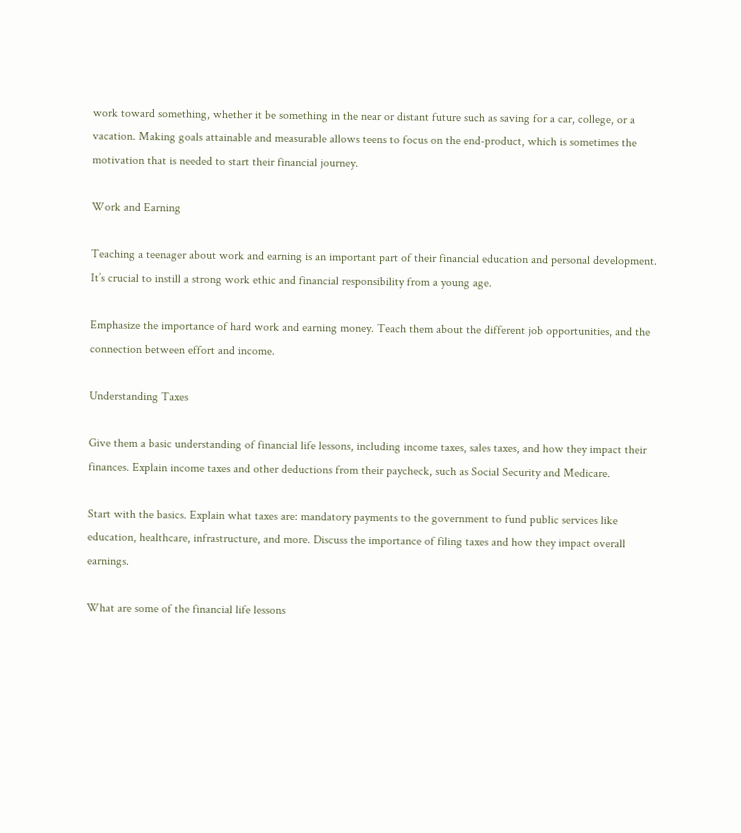work toward something, whether it be something in the near or distant future such as saving for a car, college, or a vacation. Making goals attainable and measurable allows teens to focus on the end-product, which is sometimes the motivation that is needed to start their financial journey.

Work and Earning

Teaching a teenager about work and earning is an important part of their financial education and personal development. It’s crucial to instill a strong work ethic and financial responsibility from a young age.

Emphasize the importance of hard work and earning money. Teach them about the different job opportunities, and the connection between effort and income.

Understanding Taxes

Give them a basic understanding of financial life lessons, including income taxes, sales taxes, and how they impact their finances. Explain income taxes and other deductions from their paycheck, such as Social Security and Medicare.

Start with the basics. Explain what taxes are: mandatory payments to the government to fund public services like education, healthcare, infrastructure, and more. Discuss the importance of filing taxes and how they impact overall earnings.

What are some of the financial life lessons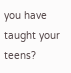you have taught your teens?